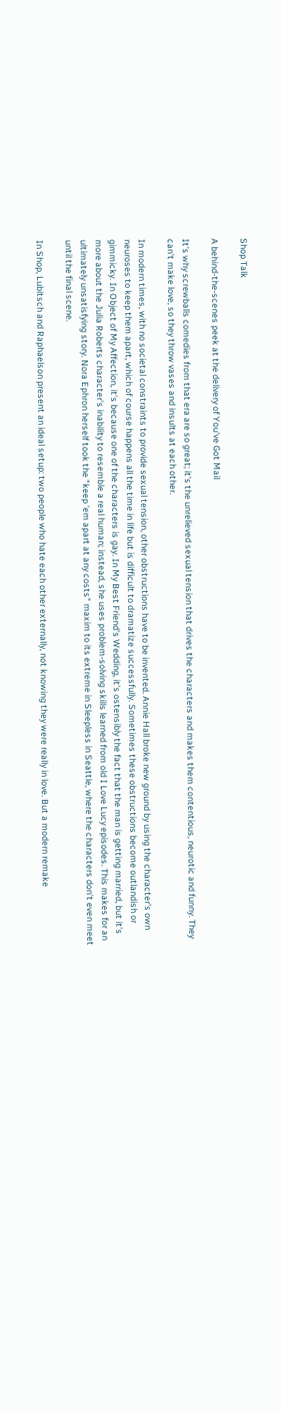Shop Talk

A behind-the-scenes peek at the delivery of You've Got Mail

It's why screwballs comedies from that era are so great; it's the unrelieved sexual tension that drives the characters and makes them contentious, neurotic and funny. They can't make love, so they throw vases and insults at each other.

In modern times, with no societal constraints to provide sexual tension, other obstructions have to be invented. Annie Hall broke new ground by using the character's own neuroses to keep them apart, which of course happens all the time in life but is difficult to dramatize successfully. Sometimes these obstructions become outlandish or gimmicky. In Object of My Affection, it's because one of the characters is gay. In My Best Friend's Wedding, it's ostensibly the fact that the man is getting married, but it's more about the Julia Roberts character's inability to resemble a real human; instead, she uses problem-solving skills learned from old I Love Lucy episodes. This makes for an ultimately unsatisfying story. Nora Ephron herself took the "keep 'em apart at any costs" maxim to its extreme in Sleepless in Seattle, where the characters don't even meet until the final scene.

In Shop, Lubitsch and Raphaelson present an ideal setup: two people who hate each other externally, not knowing they were really in love. But a modern remake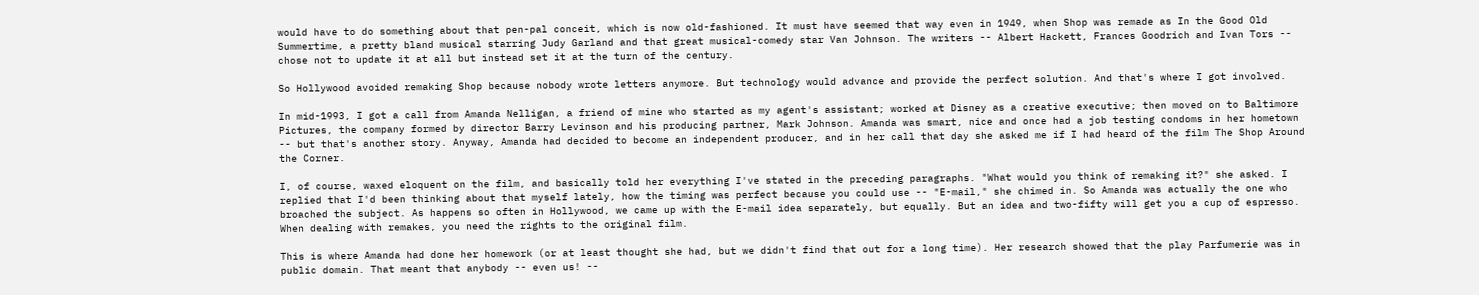would have to do something about that pen-pal conceit, which is now old-fashioned. It must have seemed that way even in 1949, when Shop was remade as In the Good Old Summertime, a pretty bland musical starring Judy Garland and that great musical-comedy star Van Johnson. The writers -- Albert Hackett, Frances Goodrich and Ivan Tors -- chose not to update it at all but instead set it at the turn of the century.

So Hollywood avoided remaking Shop because nobody wrote letters anymore. But technology would advance and provide the perfect solution. And that's where I got involved.

In mid-1993, I got a call from Amanda Nelligan, a friend of mine who started as my agent's assistant; worked at Disney as a creative executive; then moved on to Baltimore Pictures, the company formed by director Barry Levinson and his producing partner, Mark Johnson. Amanda was smart, nice and once had a job testing condoms in her hometown -- but that's another story. Anyway, Amanda had decided to become an independent producer, and in her call that day she asked me if I had heard of the film The Shop Around the Corner.

I, of course, waxed eloquent on the film, and basically told her everything I've stated in the preceding paragraphs. "What would you think of remaking it?" she asked. I replied that I'd been thinking about that myself lately, how the timing was perfect because you could use -- "E-mail," she chimed in. So Amanda was actually the one who broached the subject. As happens so often in Hollywood, we came up with the E-mail idea separately, but equally. But an idea and two-fifty will get you a cup of espresso. When dealing with remakes, you need the rights to the original film.

This is where Amanda had done her homework (or at least thought she had, but we didn't find that out for a long time). Her research showed that the play Parfumerie was in public domain. That meant that anybody -- even us! --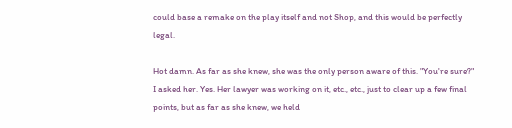could base a remake on the play itself and not Shop, and this would be perfectly legal.

Hot damn. As far as she knew, she was the only person aware of this. "You're sure?" I asked her. Yes. Her lawyer was working on it, etc., etc., just to clear up a few final points, but as far as she knew, we held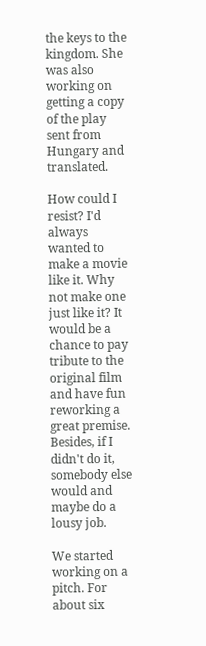the keys to the kingdom. She was also working on getting a copy of the play sent from Hungary and translated.

How could I resist? I'd always wanted to make a movie like it. Why not make one just like it? It would be a chance to pay tribute to the original film and have fun reworking a great premise. Besides, if I didn't do it, somebody else would and maybe do a lousy job.

We started working on a pitch. For about six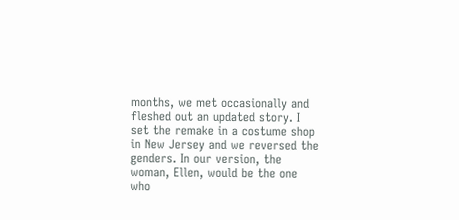months, we met occasionally and fleshed out an updated story. I set the remake in a costume shop in New Jersey and we reversed the genders. In our version, the woman, Ellen, would be the one who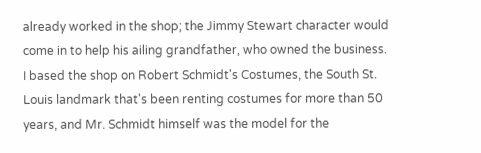already worked in the shop; the Jimmy Stewart character would come in to help his ailing grandfather, who owned the business. I based the shop on Robert Schmidt's Costumes, the South St. Louis landmark that's been renting costumes for more than 50 years, and Mr. Schmidt himself was the model for the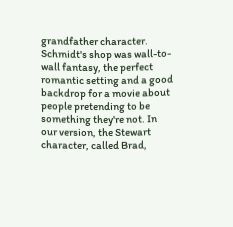grandfather character. Schmidt's shop was wall-to-wall fantasy, the perfect romantic setting and a good backdrop for a movie about people pretending to be something they're not. In our version, the Stewart character, called Brad,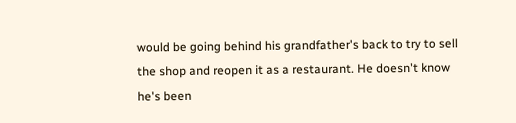would be going behind his grandfather's back to try to sell the shop and reopen it as a restaurant. He doesn't know he's been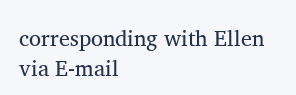corresponding with Ellen via E-mail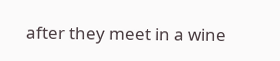after they meet in a wine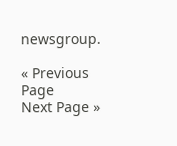newsgroup.

« Previous Page
Next Page »